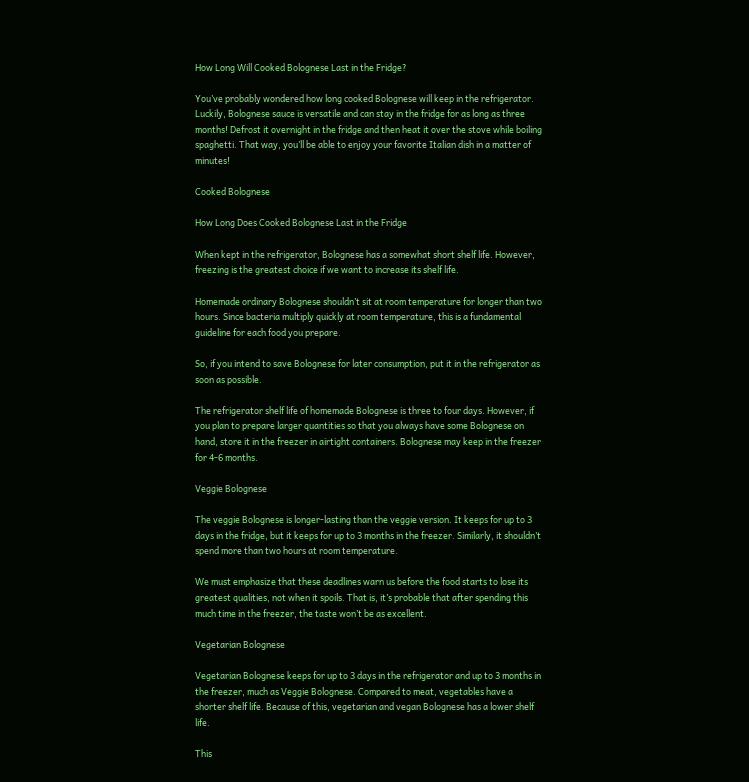How Long Will Cooked Bolognese Last in the Fridge?

You’ve probably wondered how long cooked Bolognese will keep in the refrigerator. Luckily, Bolognese sauce is versatile and can stay in the fridge for as long as three months! Defrost it overnight in the fridge and then heat it over the stove while boiling spaghetti. That way, you’ll be able to enjoy your favorite Italian dish in a matter of minutes!

Cooked Bolognese

How Long Does Cooked Bolognese Last in the Fridge

When kept in the refrigerator, Bolognese has a somewhat short shelf life. However, freezing is the greatest choice if we want to increase its shelf life.

Homemade ordinary Bolognese shouldn’t sit at room temperature for longer than two hours. Since bacteria multiply quickly at room temperature, this is a fundamental guideline for each food you prepare.

So, if you intend to save Bolognese for later consumption, put it in the refrigerator as soon as possible.

The refrigerator shelf life of homemade Bolognese is three to four days. However, if you plan to prepare larger quantities so that you always have some Bolognese on hand, store it in the freezer in airtight containers. Bolognese may keep in the freezer for 4-6 months.

Veggie Bolognese

The veggie Bolognese is longer-lasting than the veggie version. It keeps for up to 3 days in the fridge, but it keeps for up to 3 months in the freezer. Similarly, it shouldn’t spend more than two hours at room temperature.

We must emphasize that these deadlines warn us before the food starts to lose its greatest qualities, not when it spoils. That is, it’s probable that after spending this much time in the freezer, the taste won’t be as excellent.

Vegetarian Bolognese

Vegetarian Bolognese keeps for up to 3 days in the refrigerator and up to 3 months in the freezer, much as Veggie Bolognese. Compared to meat, vegetables have a shorter shelf life. Because of this, vegetarian and vegan Bolognese has a lower shelf life.

This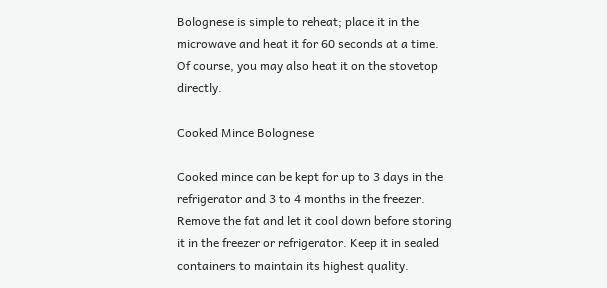Bolognese is simple to reheat; place it in the microwave and heat it for 60 seconds at a time. Of course, you may also heat it on the stovetop directly.

Cooked Mince Bolognese

Cooked mince can be kept for up to 3 days in the refrigerator and 3 to 4 months in the freezer. Remove the fat and let it cool down before storing it in the freezer or refrigerator. Keep it in sealed containers to maintain its highest quality.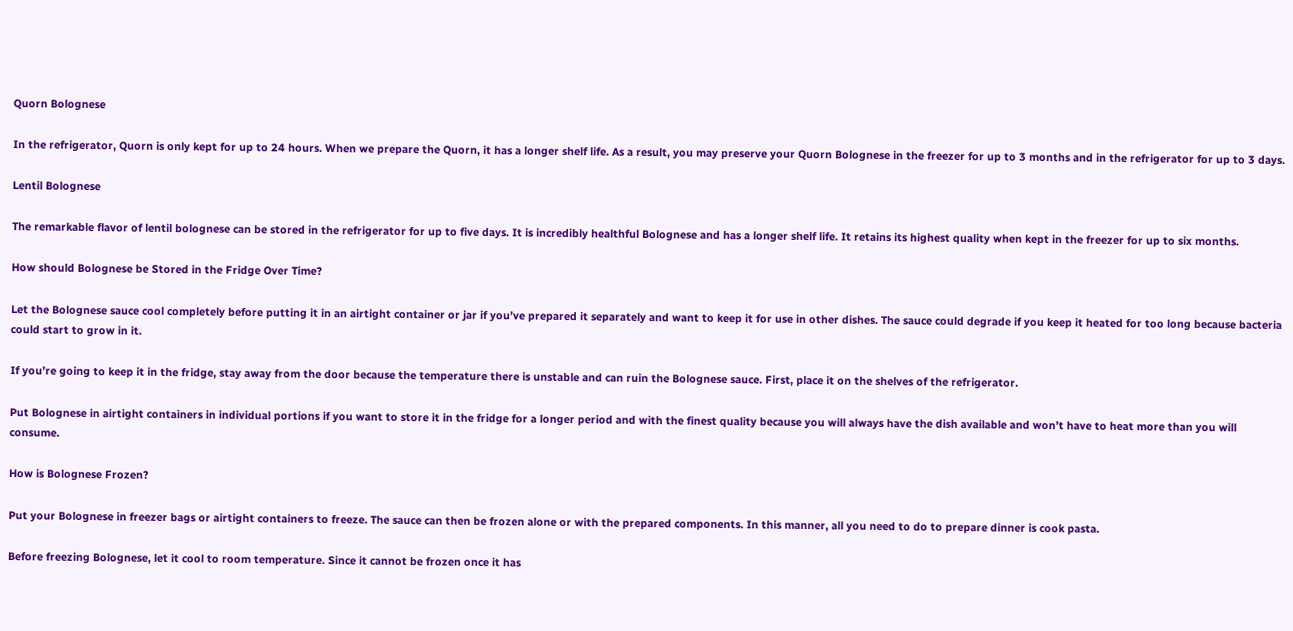Quorn Bolognese

In the refrigerator, Quorn is only kept for up to 24 hours. When we prepare the Quorn, it has a longer shelf life. As a result, you may preserve your Quorn Bolognese in the freezer for up to 3 months and in the refrigerator for up to 3 days.

Lentil Bolognese

The remarkable flavor of lentil bolognese can be stored in the refrigerator for up to five days. It is incredibly healthful Bolognese and has a longer shelf life. It retains its highest quality when kept in the freezer for up to six months.

How should Bolognese be Stored in the Fridge Over Time?

Let the Bolognese sauce cool completely before putting it in an airtight container or jar if you’ve prepared it separately and want to keep it for use in other dishes. The sauce could degrade if you keep it heated for too long because bacteria could start to grow in it.

If you’re going to keep it in the fridge, stay away from the door because the temperature there is unstable and can ruin the Bolognese sauce. First, place it on the shelves of the refrigerator.

Put Bolognese in airtight containers in individual portions if you want to store it in the fridge for a longer period and with the finest quality because you will always have the dish available and won’t have to heat more than you will consume.

How is Bolognese Frozen?

Put your Bolognese in freezer bags or airtight containers to freeze. The sauce can then be frozen alone or with the prepared components. In this manner, all you need to do to prepare dinner is cook pasta.

Before freezing Bolognese, let it cool to room temperature. Since it cannot be frozen once it has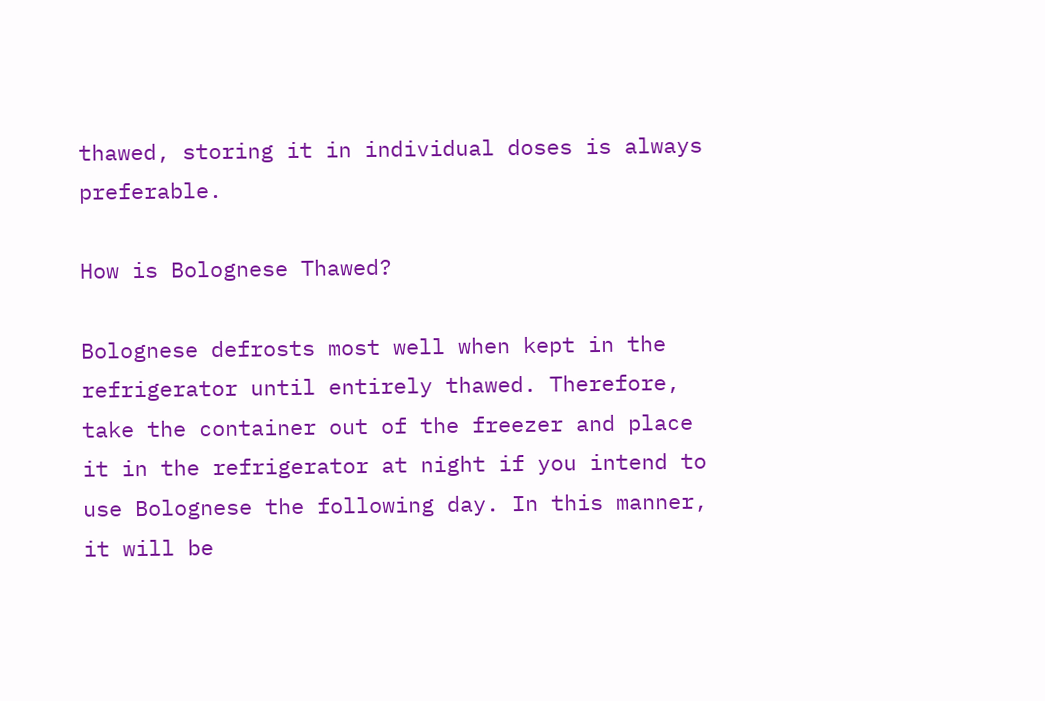thawed, storing it in individual doses is always preferable.

How is Bolognese Thawed?

Bolognese defrosts most well when kept in the refrigerator until entirely thawed. Therefore, take the container out of the freezer and place it in the refrigerator at night if you intend to use Bolognese the following day. In this manner, it will be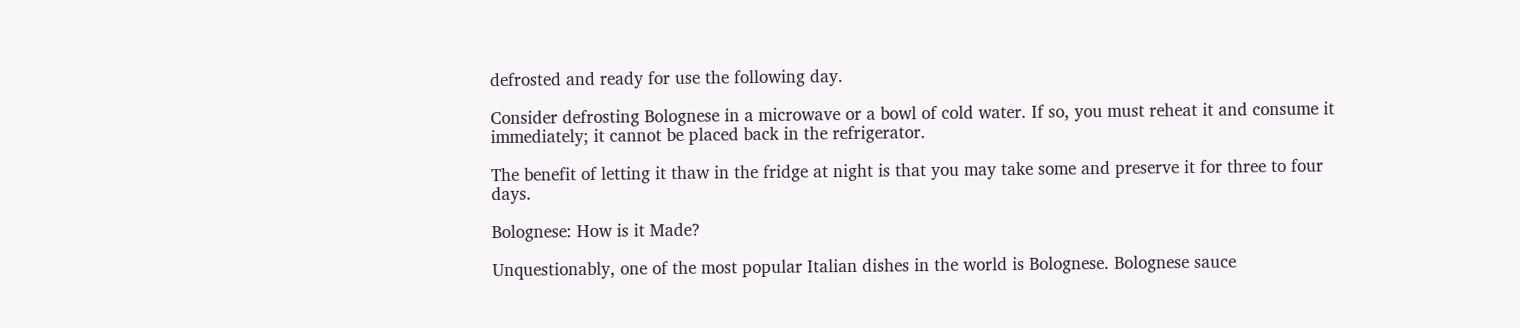defrosted and ready for use the following day.

Consider defrosting Bolognese in a microwave or a bowl of cold water. If so, you must reheat it and consume it immediately; it cannot be placed back in the refrigerator.

The benefit of letting it thaw in the fridge at night is that you may take some and preserve it for three to four days.

Bolognese: How is it Made?

Unquestionably, one of the most popular Italian dishes in the world is Bolognese. Bolognese sauce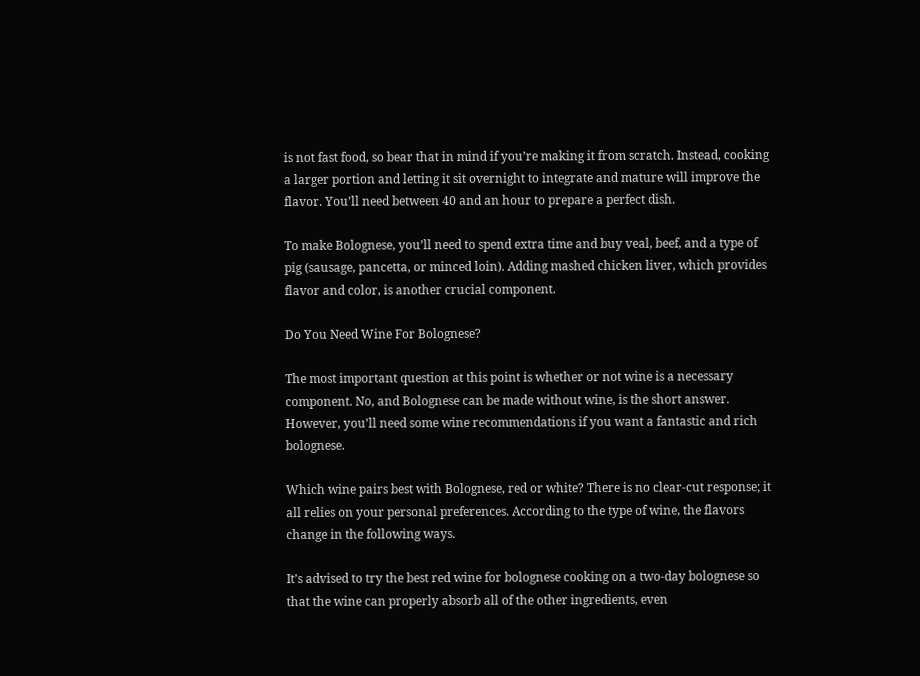is not fast food, so bear that in mind if you’re making it from scratch. Instead, cooking a larger portion and letting it sit overnight to integrate and mature will improve the flavor. You’ll need between 40 and an hour to prepare a perfect dish.

To make Bolognese, you’ll need to spend extra time and buy veal, beef, and a type of pig (sausage, pancetta, or minced loin). Adding mashed chicken liver, which provides flavor and color, is another crucial component.

Do You Need Wine For Bolognese?

The most important question at this point is whether or not wine is a necessary component. No, and Bolognese can be made without wine, is the short answer. However, you’ll need some wine recommendations if you want a fantastic and rich bolognese.

Which wine pairs best with Bolognese, red or white? There is no clear-cut response; it all relies on your personal preferences. According to the type of wine, the flavors change in the following ways.

It’s advised to try the best red wine for bolognese cooking on a two-day bolognese so that the wine can properly absorb all of the other ingredients, even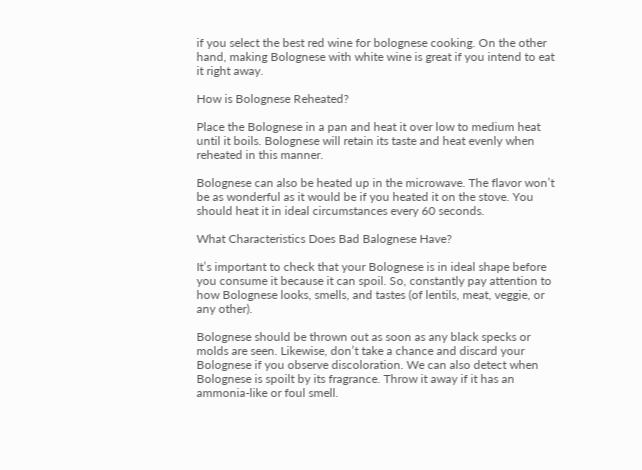if you select the best red wine for bolognese cooking. On the other hand, making Bolognese with white wine is great if you intend to eat it right away.

How is Bolognese Reheated?

Place the Bolognese in a pan and heat it over low to medium heat until it boils. Bolognese will retain its taste and heat evenly when reheated in this manner.

Bolognese can also be heated up in the microwave. The flavor won’t be as wonderful as it would be if you heated it on the stove. You should heat it in ideal circumstances every 60 seconds.

What Characteristics Does Bad Balognese Have?

It’s important to check that your Bolognese is in ideal shape before you consume it because it can spoil. So, constantly pay attention to how Bolognese looks, smells, and tastes (of lentils, meat, veggie, or any other).

Bolognese should be thrown out as soon as any black specks or molds are seen. Likewise, don’t take a chance and discard your Bolognese if you observe discoloration. We can also detect when Bolognese is spoilt by its fragrance. Throw it away if it has an ammonia-like or foul smell.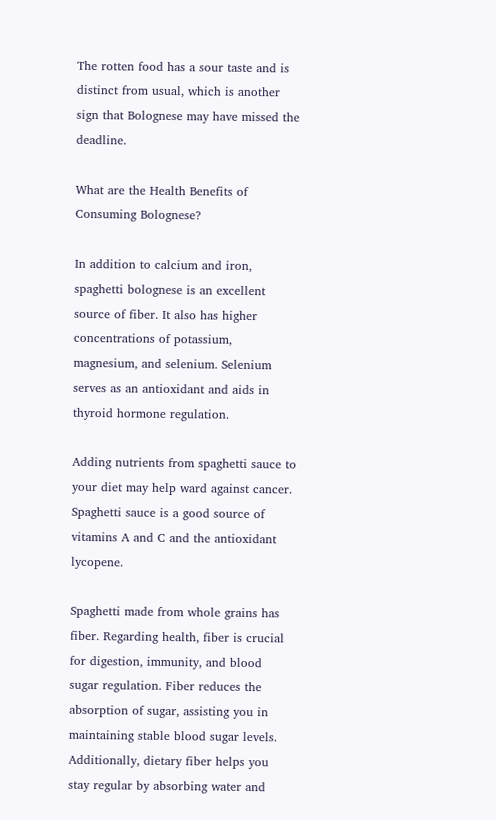The rotten food has a sour taste and is distinct from usual, which is another sign that Bolognese may have missed the deadline.

What are the Health Benefits of Consuming Bolognese?

In addition to calcium and iron, spaghetti bolognese is an excellent source of fiber. It also has higher concentrations of potassium, magnesium, and selenium. Selenium serves as an antioxidant and aids in thyroid hormone regulation.

Adding nutrients from spaghetti sauce to your diet may help ward against cancer. Spaghetti sauce is a good source of vitamins A and C and the antioxidant lycopene.

Spaghetti made from whole grains has fiber. Regarding health, fiber is crucial for digestion, immunity, and blood sugar regulation. Fiber reduces the absorption of sugar, assisting you in maintaining stable blood sugar levels. Additionally, dietary fiber helps you stay regular by absorbing water and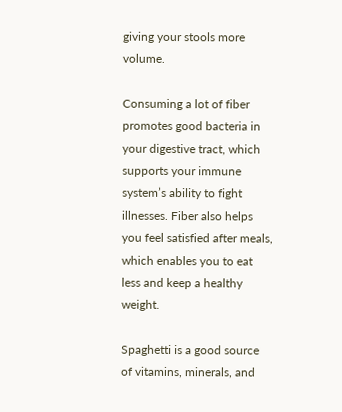giving your stools more volume.

Consuming a lot of fiber promotes good bacteria in your digestive tract, which supports your immune system’s ability to fight illnesses. Fiber also helps you feel satisfied after meals, which enables you to eat less and keep a healthy weight.

Spaghetti is a good source of vitamins, minerals, and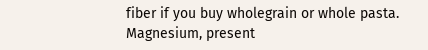fiber if you buy wholegrain or whole pasta. Magnesium, present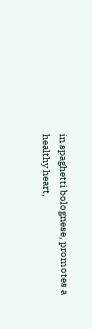in spaghetti bolognese, promotes a healthy heart,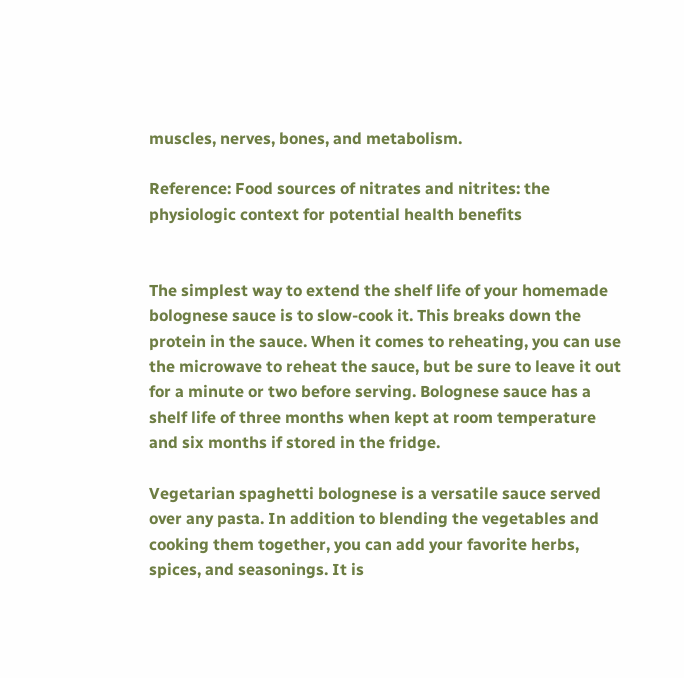muscles, nerves, bones, and metabolism.

Reference: Food sources of nitrates and nitrites: the physiologic context for potential health benefits


The simplest way to extend the shelf life of your homemade bolognese sauce is to slow-cook it. This breaks down the protein in the sauce. When it comes to reheating, you can use the microwave to reheat the sauce, but be sure to leave it out for a minute or two before serving. Bolognese sauce has a shelf life of three months when kept at room temperature and six months if stored in the fridge.

Vegetarian spaghetti bolognese is a versatile sauce served over any pasta. In addition to blending the vegetables and cooking them together, you can add your favorite herbs, spices, and seasonings. It is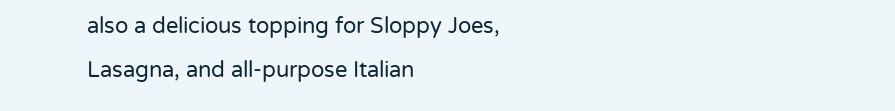also a delicious topping for Sloppy Joes, Lasagna, and all-purpose Italian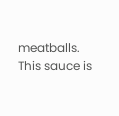meatballs. This sauce is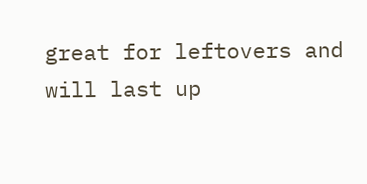great for leftovers and will last up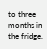to three months in the fridge.